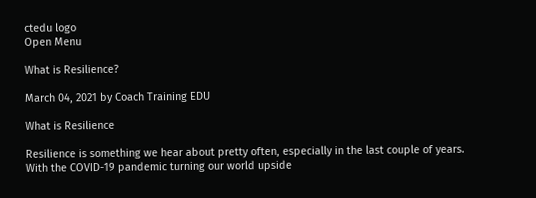ctedu logo
Open Menu

What is Resilience?

March 04, 2021 by Coach Training EDU

What is Resilience

Resilience is something we hear about pretty often, especially in the last couple of years. With the COVID-19 pandemic turning our world upside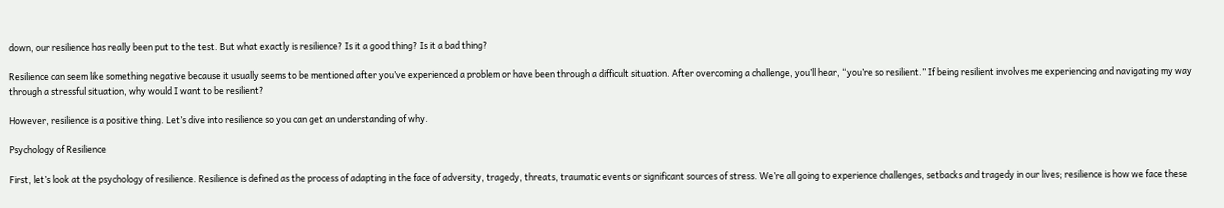down, our resilience has really been put to the test. But what exactly is resilience? Is it a good thing? Is it a bad thing?

Resilience can seem like something negative because it usually seems to be mentioned after you’ve experienced a problem or have been through a difficult situation. After overcoming a challenge, you’ll hear, “you’re so resilient.” If being resilient involves me experiencing and navigating my way through a stressful situation, why would I want to be resilient?

However, resilience is a positive thing. Let’s dive into resilience so you can get an understanding of why.

Psychology of Resilience

First, let’s look at the psychology of resilience. Resilience is defined as the process of adapting in the face of adversity, tragedy, threats, traumatic events or significant sources of stress. We’re all going to experience challenges, setbacks and tragedy in our lives; resilience is how we face these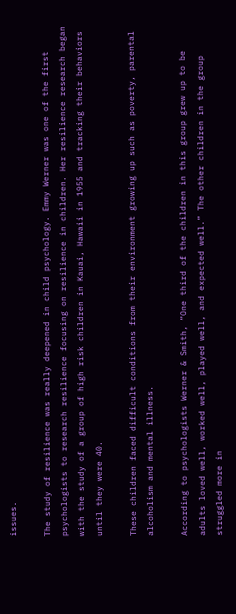issues.

The study of resilience was really deepened in child psychology. Emmy Werner was one of the first psychologists to research resilience focusing on resilience in children. Her resilience research began with the study of a group of high risk children in Kauai, Hawaii in 1955 and tracking their behaviors until they were 40.

These children faced difficult conditions from their environment growing up such as poverty, parental alcoholism and mental illness.

According to psychologists Werner & Smith, “One third of the children in this group grew up to be adults loved well, worked well, played well, and expected well.” The other children in the group struggled more in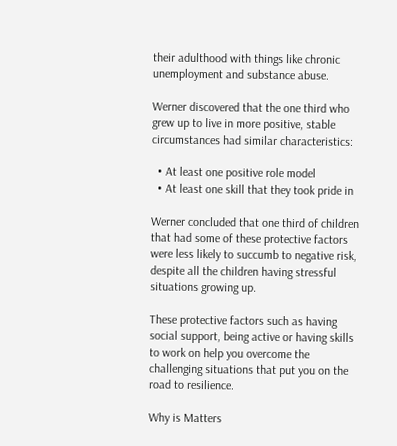their adulthood with things like chronic unemployment and substance abuse.

Werner discovered that the one third who grew up to live in more positive, stable circumstances had similar characteristics:

  • At least one positive role model
  • At least one skill that they took pride in

Werner concluded that one third of children that had some of these protective factors were less likely to succumb to negative risk, despite all the children having stressful situations growing up.

These protective factors such as having social support, being active or having skills to work on help you overcome the challenging situations that put you on the road to resilience.

Why is Matters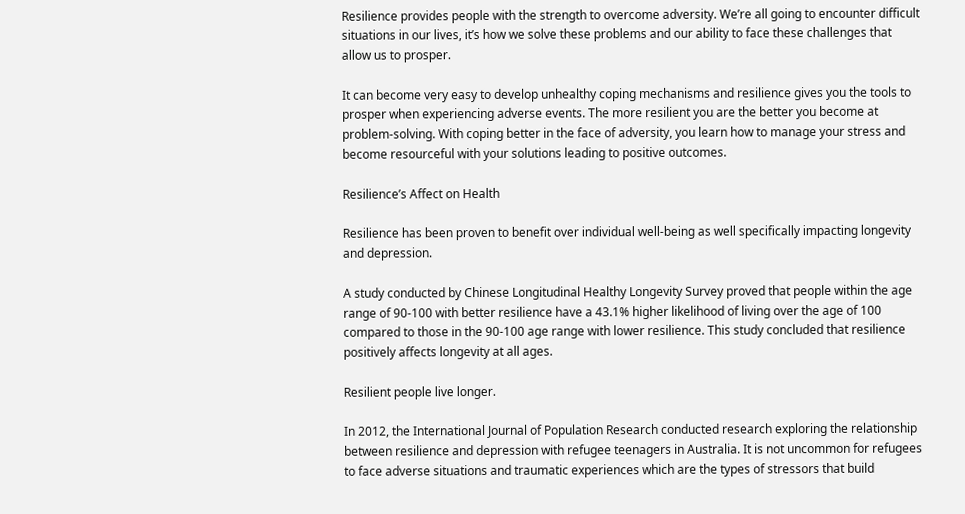Resilience provides people with the strength to overcome adversity. We’re all going to encounter difficult situations in our lives, it’s how we solve these problems and our ability to face these challenges that allow us to prosper.

It can become very easy to develop unhealthy coping mechanisms and resilience gives you the tools to prosper when experiencing adverse events. The more resilient you are the better you become at problem-solving. With coping better in the face of adversity, you learn how to manage your stress and become resourceful with your solutions leading to positive outcomes.

Resilience’s Affect on Health

Resilience has been proven to benefit over individual well-being as well specifically impacting longevity and depression.

A study conducted by Chinese Longitudinal Healthy Longevity Survey proved that people within the age range of 90-100 with better resilience have a 43.1% higher likelihood of living over the age of 100 compared to those in the 90-100 age range with lower resilience. This study concluded that resilience positively affects longevity at all ages.

Resilient people live longer.

In 2012, the International Journal of Population Research conducted research exploring the relationship between resilience and depression with refugee teenagers in Australia. It is not uncommon for refugees to face adverse situations and traumatic experiences which are the types of stressors that build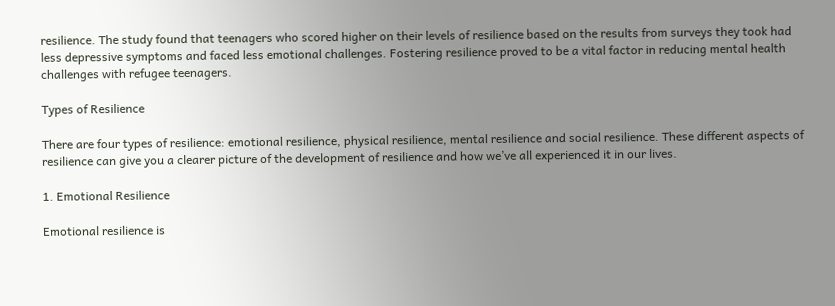resilience. The study found that teenagers who scored higher on their levels of resilience based on the results from surveys they took had less depressive symptoms and faced less emotional challenges. Fostering resilience proved to be a vital factor in reducing mental health challenges with refugee teenagers.

Types of Resilience

There are four types of resilience: emotional resilience, physical resilience, mental resilience and social resilience. These different aspects of resilience can give you a clearer picture of the development of resilience and how we’ve all experienced it in our lives.

1. Emotional Resilience

Emotional resilience is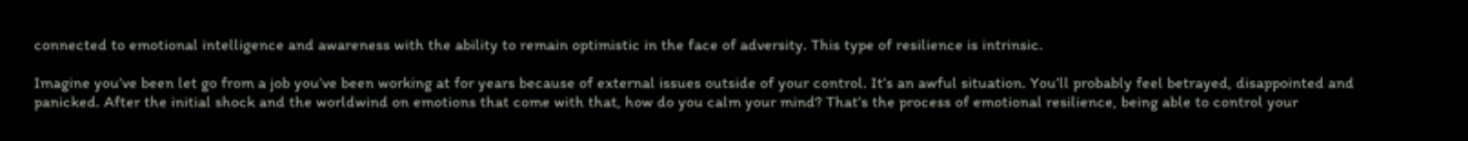connected to emotional intelligence and awareness with the ability to remain optimistic in the face of adversity. This type of resilience is intrinsic.

Imagine you’ve been let go from a job you’ve been working at for years because of external issues outside of your control. It’s an awful situation. You’ll probably feel betrayed, disappointed and panicked. After the initial shock and the worldwind on emotions that come with that, how do you calm your mind? That’s the process of emotional resilience, being able to control your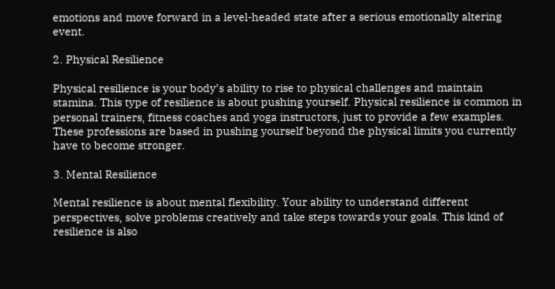emotions and move forward in a level-headed state after a serious emotionally altering event.

2. Physical Resilience

Physical resilience is your body’s ability to rise to physical challenges and maintain stamina. This type of resilience is about pushing yourself. Physical resilience is common in personal trainers, fitness coaches and yoga instructors, just to provide a few examples. These professions are based in pushing yourself beyond the physical limits you currently have to become stronger.

3. Mental Resilience

Mental resilience is about mental flexibility. Your ability to understand different perspectives, solve problems creatively and take steps towards your goals. This kind of resilience is also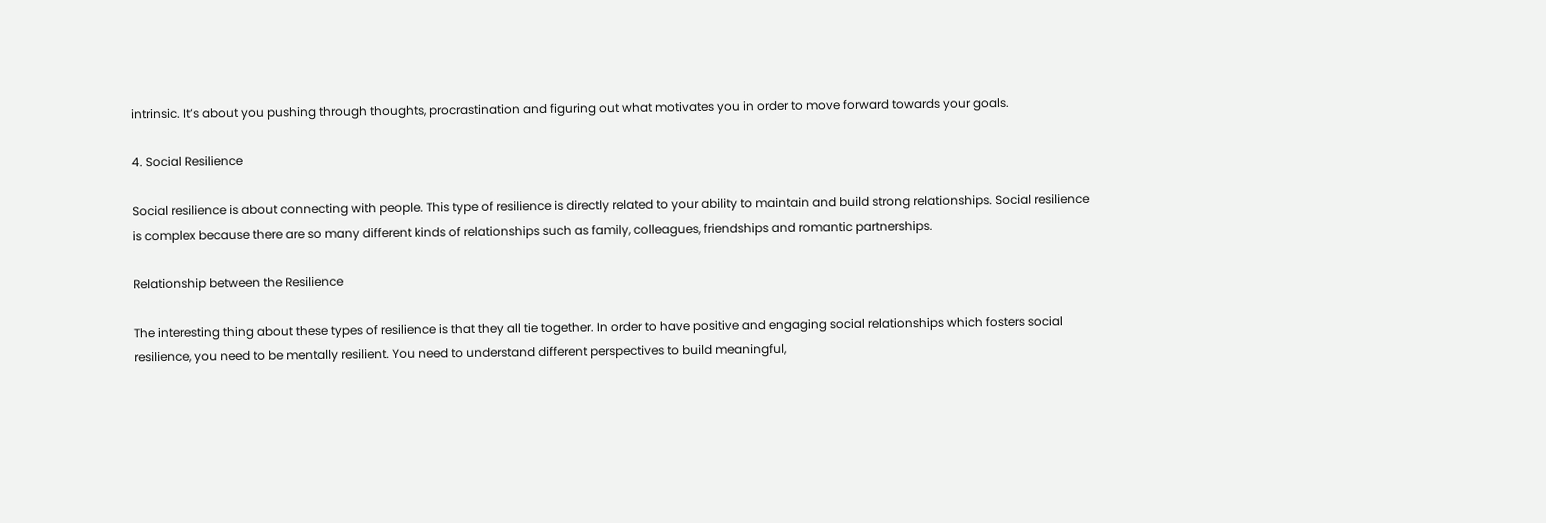intrinsic. It’s about you pushing through thoughts, procrastination and figuring out what motivates you in order to move forward towards your goals.

4. Social Resilience

Social resilience is about connecting with people. This type of resilience is directly related to your ability to maintain and build strong relationships. Social resilience is complex because there are so many different kinds of relationships such as family, colleagues, friendships and romantic partnerships.

Relationship between the Resilience

The interesting thing about these types of resilience is that they all tie together. In order to have positive and engaging social relationships which fosters social resilience, you need to be mentally resilient. You need to understand different perspectives to build meaningful,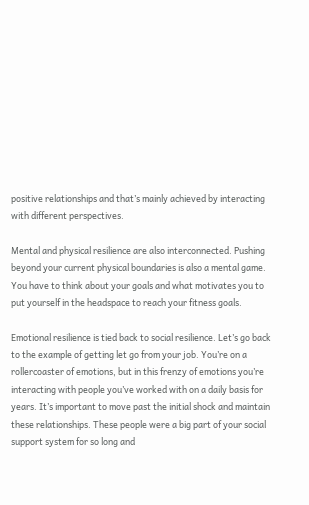positive relationships and that’s mainly achieved by interacting with different perspectives.

Mental and physical resilience are also interconnected. Pushing beyond your current physical boundaries is also a mental game. You have to think about your goals and what motivates you to put yourself in the headspace to reach your fitness goals.

Emotional resilience is tied back to social resilience. Let’s go back to the example of getting let go from your job. You’re on a rollercoaster of emotions, but in this frenzy of emotions you’re interacting with people you’ve worked with on a daily basis for years. It’s important to move past the initial shock and maintain these relationships. These people were a big part of your social support system for so long and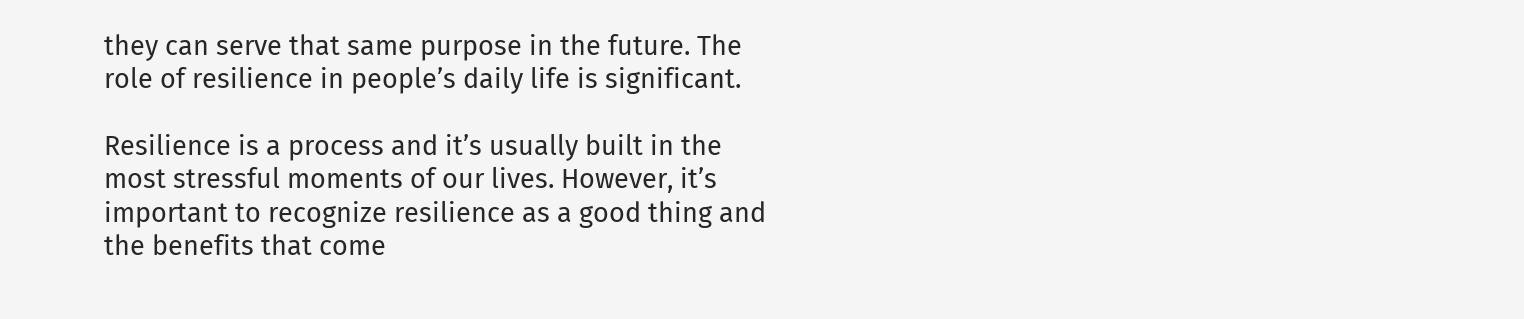they can serve that same purpose in the future. The role of resilience in people’s daily life is significant.

Resilience is a process and it’s usually built in the most stressful moments of our lives. However, it’s important to recognize resilience as a good thing and the benefits that come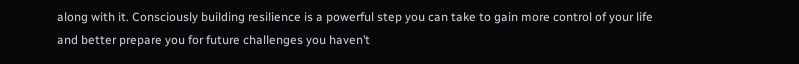along with it. Consciously building resilience is a powerful step you can take to gain more control of your life and better prepare you for future challenges you haven’t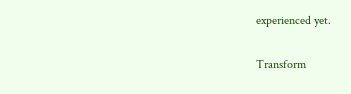experienced yet.

Transform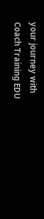your journey with
Coach Training EDU